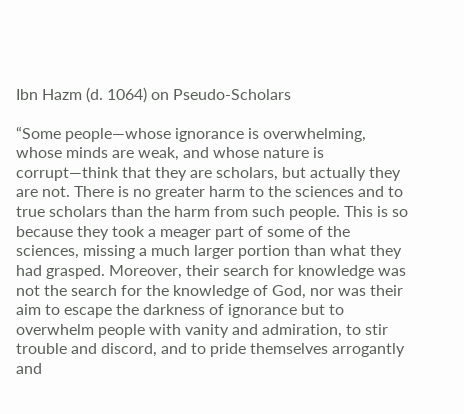Ibn Hazm (d. 1064) on Pseudo-Scholars

“Some people—whose ignorance is overwhelming, whose minds are weak, and whose nature is corrupt—think that they are scholars, but actually they are not. There is no greater harm to the sciences and to true scholars than the harm from such people. This is so because they took a meager part of some of the sciences, missing a much larger portion than what they had grasped. Moreover, their search for knowledge was not the search for the knowledge of God, nor was their aim to escape the darkness of ignorance but to overwhelm people with vanity and admiration, to stir trouble and discord, and to pride themselves arrogantly and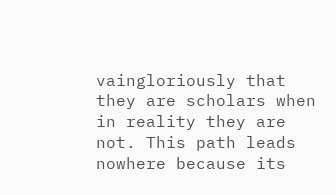vaingloriously that they are scholars when in reality they are not. This path leads nowhere because its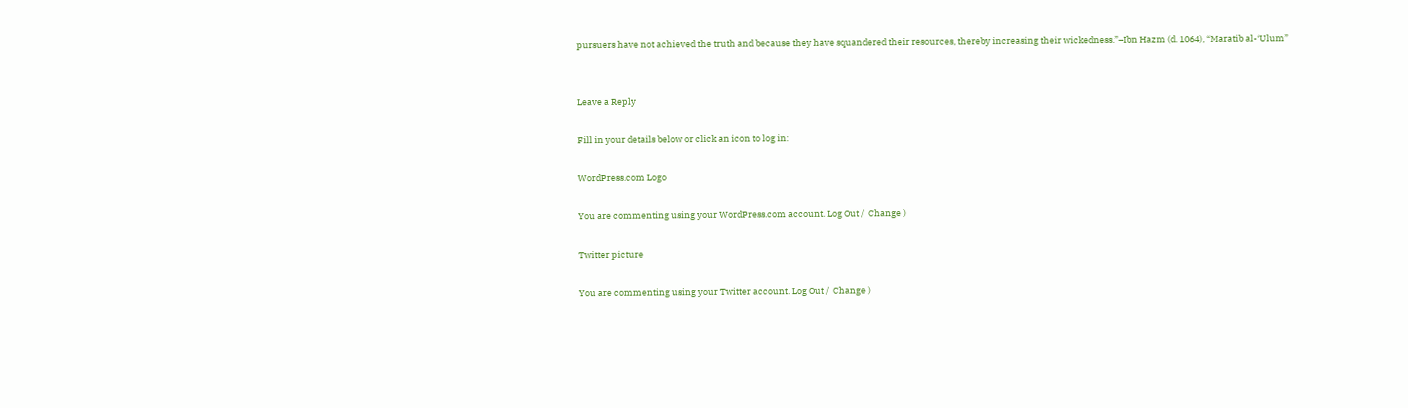pursuers have not achieved the truth and because they have squandered their resources, thereby increasing their wickedness.”–Ibn Hazm (d. 1064), “Maratib al-‘Ulum”


Leave a Reply

Fill in your details below or click an icon to log in:

WordPress.com Logo

You are commenting using your WordPress.com account. Log Out /  Change )

Twitter picture

You are commenting using your Twitter account. Log Out /  Change )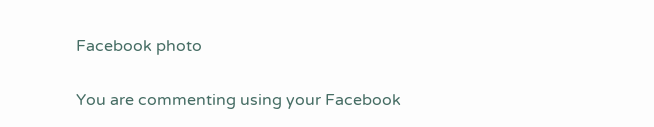Facebook photo

You are commenting using your Facebook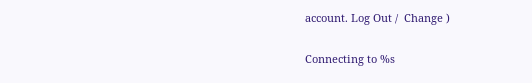account. Log Out /  Change )

Connecting to %s